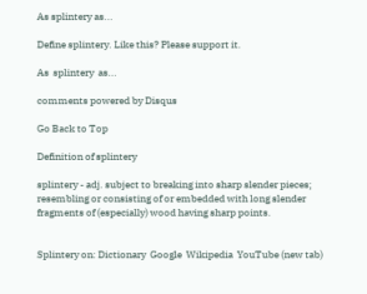As splintery as...

Define splintery. Like this? Please support it.

As  splintery  as...

comments powered by Disqus

Go Back to Top

Definition of splintery

splintery - adj. subject to breaking into sharp slender pieces; resembling or consisting of or embedded with long slender fragments of (especially) wood having sharp points.


Splintery on: Dictionary  Google  Wikipedia  YouTube (new tab)